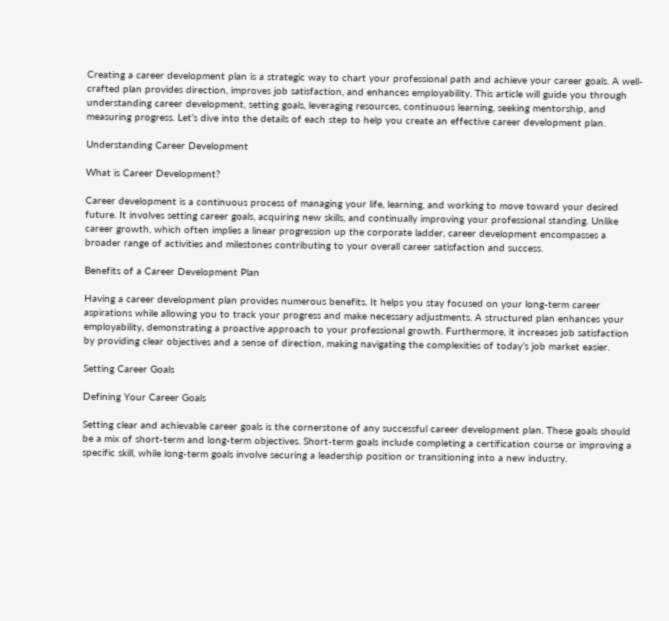Creating a career development plan is a strategic way to chart your professional path and achieve your career goals. A well-crafted plan provides direction, improves job satisfaction, and enhances employability. This article will guide you through understanding career development, setting goals, leveraging resources, continuous learning, seeking mentorship, and measuring progress. Let’s dive into the details of each step to help you create an effective career development plan.

Understanding Career Development

What is Career Development?

Career development is a continuous process of managing your life, learning, and working to move toward your desired future. It involves setting career goals, acquiring new skills, and continually improving your professional standing. Unlike career growth, which often implies a linear progression up the corporate ladder, career development encompasses a broader range of activities and milestones contributing to your overall career satisfaction and success.

Benefits of a Career Development Plan

Having a career development plan provides numerous benefits. It helps you stay focused on your long-term career aspirations while allowing you to track your progress and make necessary adjustments. A structured plan enhances your employability, demonstrating a proactive approach to your professional growth. Furthermore, it increases job satisfaction by providing clear objectives and a sense of direction, making navigating the complexities of today’s job market easier.

Setting Career Goals

Defining Your Career Goals

Setting clear and achievable career goals is the cornerstone of any successful career development plan. These goals should be a mix of short-term and long-term objectives. Short-term goals include completing a certification course or improving a specific skill, while long-term goals involve securing a leadership position or transitioning into a new industry.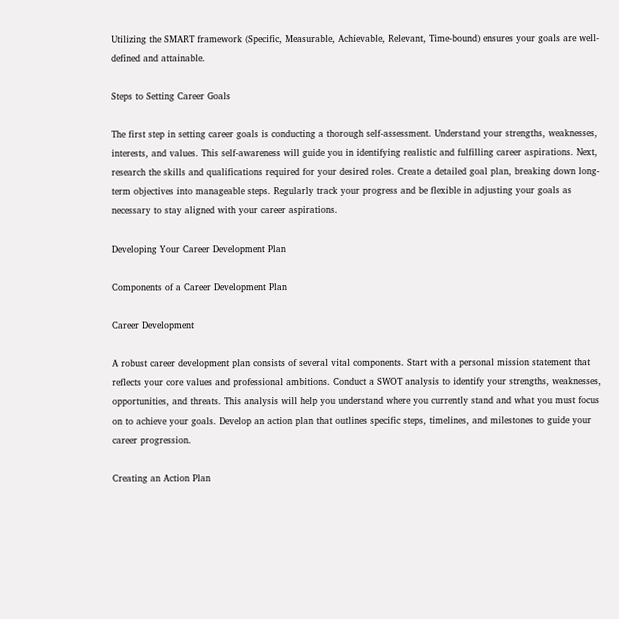Utilizing the SMART framework (Specific, Measurable, Achievable, Relevant, Time-bound) ensures your goals are well-defined and attainable.

Steps to Setting Career Goals

The first step in setting career goals is conducting a thorough self-assessment. Understand your strengths, weaknesses, interests, and values. This self-awareness will guide you in identifying realistic and fulfilling career aspirations. Next, research the skills and qualifications required for your desired roles. Create a detailed goal plan, breaking down long-term objectives into manageable steps. Regularly track your progress and be flexible in adjusting your goals as necessary to stay aligned with your career aspirations.

Developing Your Career Development Plan

Components of a Career Development Plan

Career Development

A robust career development plan consists of several vital components. Start with a personal mission statement that reflects your core values and professional ambitions. Conduct a SWOT analysis to identify your strengths, weaknesses, opportunities, and threats. This analysis will help you understand where you currently stand and what you must focus on to achieve your goals. Develop an action plan that outlines specific steps, timelines, and milestones to guide your career progression.

Creating an Action Plan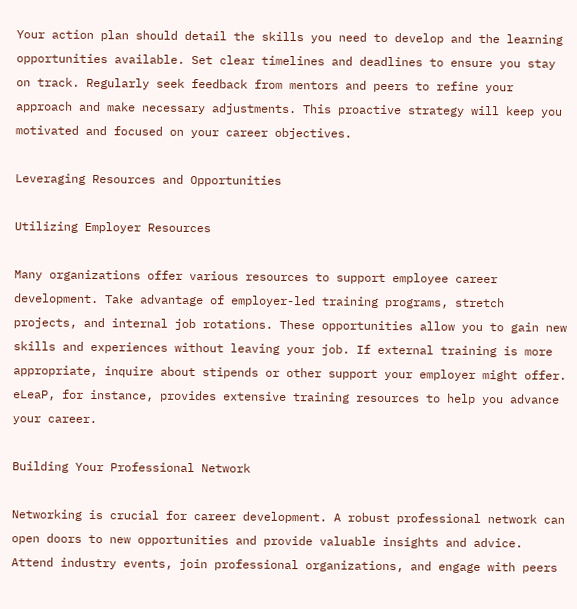Your action plan should detail the skills you need to develop and the learning opportunities available. Set clear timelines and deadlines to ensure you stay on track. Regularly seek feedback from mentors and peers to refine your approach and make necessary adjustments. This proactive strategy will keep you motivated and focused on your career objectives.

Leveraging Resources and Opportunities

Utilizing Employer Resources

Many organizations offer various resources to support employee career development. Take advantage of employer-led training programs, stretch projects, and internal job rotations. These opportunities allow you to gain new skills and experiences without leaving your job. If external training is more appropriate, inquire about stipends or other support your employer might offer. eLeaP, for instance, provides extensive training resources to help you advance your career.

Building Your Professional Network

Networking is crucial for career development. A robust professional network can open doors to new opportunities and provide valuable insights and advice. Attend industry events, join professional organizations, and engage with peers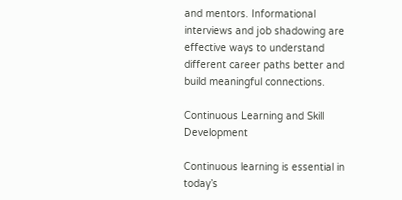and mentors. Informational interviews and job shadowing are effective ways to understand different career paths better and build meaningful connections.

Continuous Learning and Skill Development

Continuous learning is essential in today’s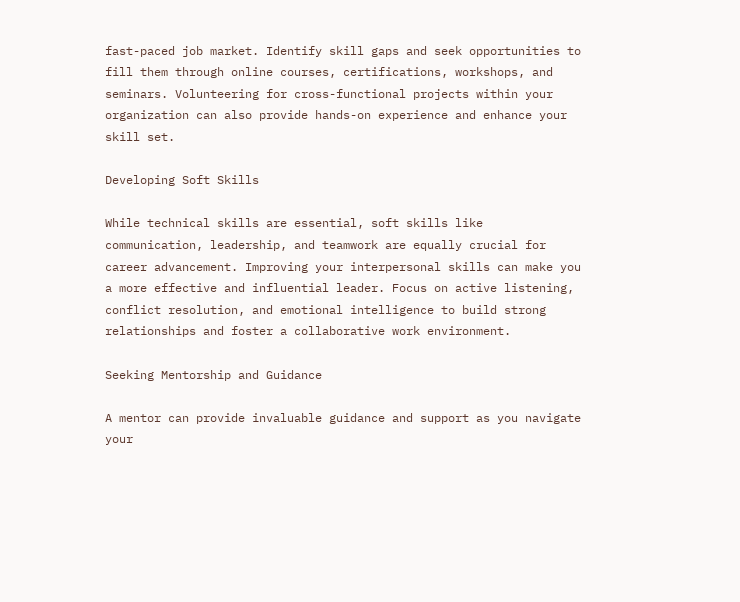fast-paced job market. Identify skill gaps and seek opportunities to fill them through online courses, certifications, workshops, and seminars. Volunteering for cross-functional projects within your organization can also provide hands-on experience and enhance your skill set.

Developing Soft Skills

While technical skills are essential, soft skills like communication, leadership, and teamwork are equally crucial for career advancement. Improving your interpersonal skills can make you a more effective and influential leader. Focus on active listening, conflict resolution, and emotional intelligence to build strong relationships and foster a collaborative work environment.

Seeking Mentorship and Guidance

A mentor can provide invaluable guidance and support as you navigate your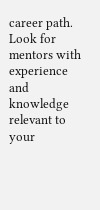career path. Look for mentors with experience and knowledge relevant to your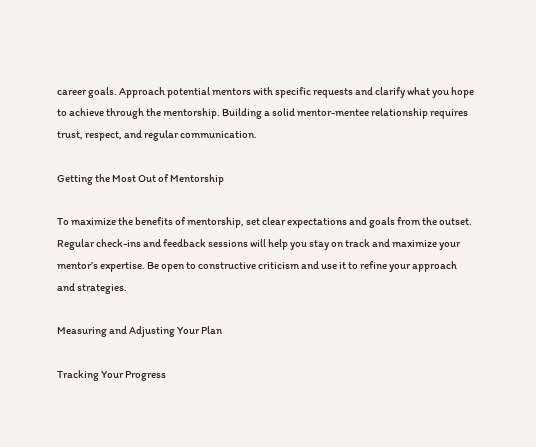career goals. Approach potential mentors with specific requests and clarify what you hope to achieve through the mentorship. Building a solid mentor-mentee relationship requires trust, respect, and regular communication.

Getting the Most Out of Mentorship

To maximize the benefits of mentorship, set clear expectations and goals from the outset. Regular check-ins and feedback sessions will help you stay on track and maximize your mentor’s expertise. Be open to constructive criticism and use it to refine your approach and strategies.

Measuring and Adjusting Your Plan

Tracking Your Progress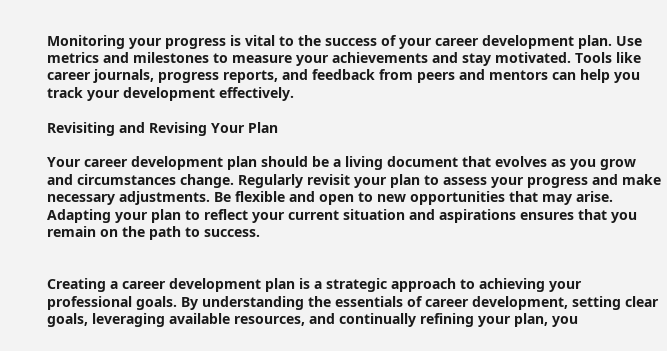Monitoring your progress is vital to the success of your career development plan. Use metrics and milestones to measure your achievements and stay motivated. Tools like career journals, progress reports, and feedback from peers and mentors can help you track your development effectively.

Revisiting and Revising Your Plan

Your career development plan should be a living document that evolves as you grow and circumstances change. Regularly revisit your plan to assess your progress and make necessary adjustments. Be flexible and open to new opportunities that may arise. Adapting your plan to reflect your current situation and aspirations ensures that you remain on the path to success.


Creating a career development plan is a strategic approach to achieving your professional goals. By understanding the essentials of career development, setting clear goals, leveraging available resources, and continually refining your plan, you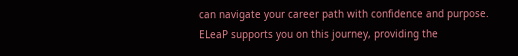can navigate your career path with confidence and purpose. ELeaP supports you on this journey, providing the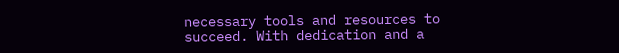necessary tools and resources to succeed. With dedication and a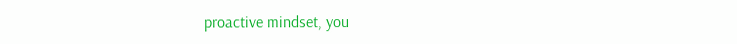proactive mindset, you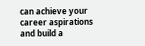can achieve your career aspirations and build a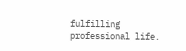fulfilling professional life.